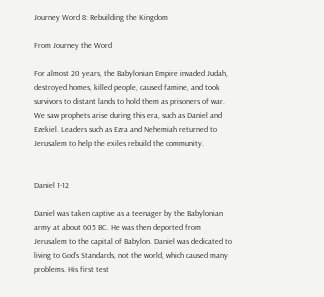Journey Word 8: Rebuilding the Kingdom

From Journey the Word

For almost 20 years, the Babylonian Empire invaded Judah, destroyed homes, killed people, caused famine, and took survivors to distant lands to hold them as prisoners of war. We saw prophets arise during this era, such as Daniel and Ezekiel. Leaders such as Ezra and Nehemiah returned to Jerusalem to help the exiles rebuild the community.


Daniel 1-12

Daniel was taken captive as a teenager by the Babylonian army at about 605 BC. He was then deported from Jerusalem to the capital of Babylon. Daniel was dedicated to living to God’s Standards, not the world, which caused many problems. His first test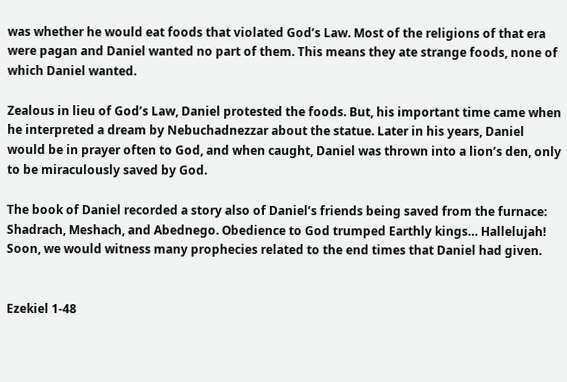was whether he would eat foods that violated God’s Law. Most of the religions of that era were pagan and Daniel wanted no part of them. This means they ate strange foods, none of which Daniel wanted.

Zealous in lieu of God’s Law, Daniel protested the foods. But, his important time came when he interpreted a dream by Nebuchadnezzar about the statue. Later in his years, Daniel would be in prayer often to God, and when caught, Daniel was thrown into a lion’s den, only to be miraculously saved by God.

The book of Daniel recorded a story also of Daniel’s friends being saved from the furnace: Shadrach, Meshach, and Abednego. Obedience to God trumped Earthly kings… Hallelujah! Soon, we would witness many prophecies related to the end times that Daniel had given.


Ezekiel 1-48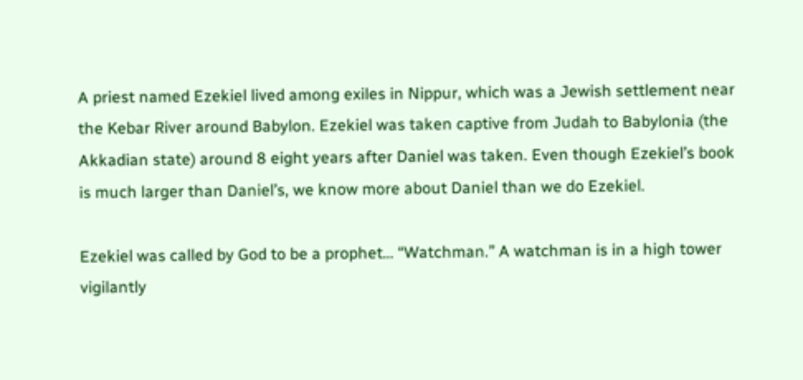A priest named Ezekiel lived among exiles in Nippur, which was a Jewish settlement near the Kebar River around Babylon. Ezekiel was taken captive from Judah to Babylonia (the Akkadian state) around 8 eight years after Daniel was taken. Even though Ezekiel’s book is much larger than Daniel’s, we know more about Daniel than we do Ezekiel.

Ezekiel was called by God to be a prophet… “Watchman.” A watchman is in a high tower vigilantly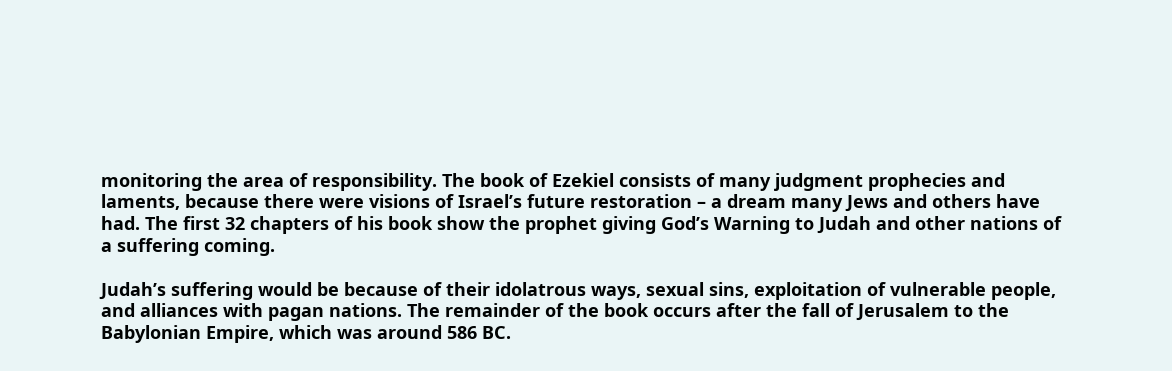monitoring the area of responsibility. The book of Ezekiel consists of many judgment prophecies and laments, because there were visions of Israel’s future restoration – a dream many Jews and others have had. The first 32 chapters of his book show the prophet giving God’s Warning to Judah and other nations of a suffering coming.

Judah’s suffering would be because of their idolatrous ways, sexual sins, exploitation of vulnerable people, and alliances with pagan nations. The remainder of the book occurs after the fall of Jerusalem to the Babylonian Empire, which was around 586 BC.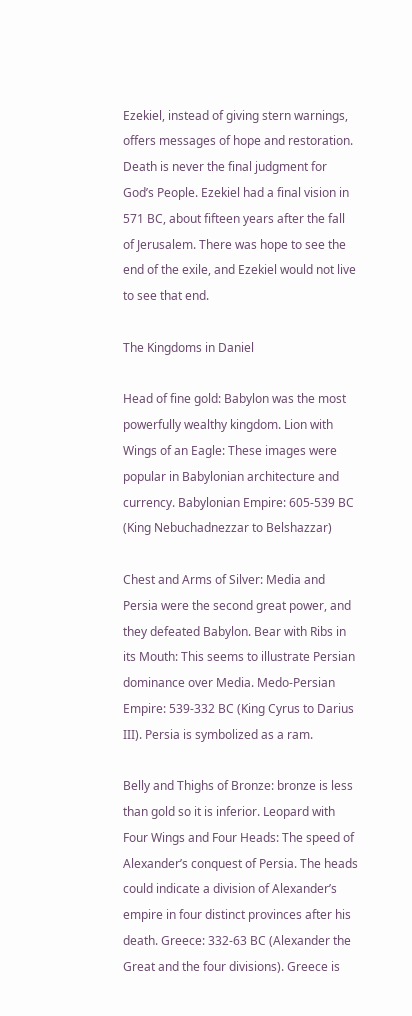Ezekiel, instead of giving stern warnings, offers messages of hope and restoration. Death is never the final judgment for God’s People. Ezekiel had a final vision in 571 BC, about fifteen years after the fall of Jerusalem. There was hope to see the end of the exile, and Ezekiel would not live to see that end.

The Kingdoms in Daniel

Head of fine gold: Babylon was the most powerfully wealthy kingdom. Lion with Wings of an Eagle: These images were popular in Babylonian architecture and currency. Babylonian Empire: 605-539 BC (King Nebuchadnezzar to Belshazzar)

Chest and Arms of Silver: Media and Persia were the second great power, and they defeated Babylon. Bear with Ribs in its Mouth: This seems to illustrate Persian dominance over Media. Medo-Persian Empire: 539-332 BC (King Cyrus to Darius III). Persia is symbolized as a ram.

Belly and Thighs of Bronze: bronze is less than gold so it is inferior. Leopard with Four Wings and Four Heads: The speed of Alexander’s conquest of Persia. The heads could indicate a division of Alexander’s empire in four distinct provinces after his death. Greece: 332-63 BC (Alexander the Great and the four divisions). Greece is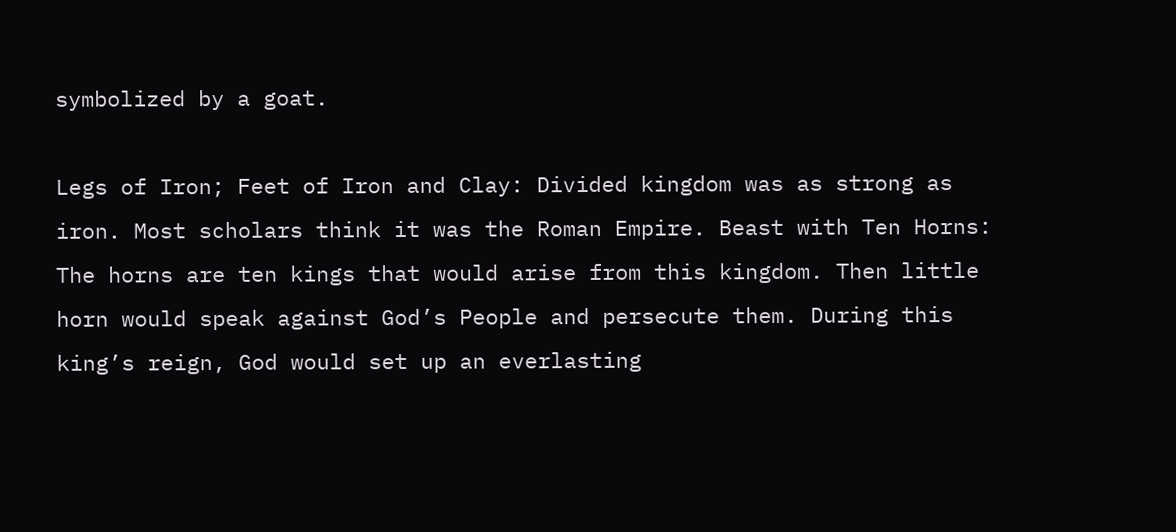symbolized by a goat.

Legs of Iron; Feet of Iron and Clay: Divided kingdom was as strong as iron. Most scholars think it was the Roman Empire. Beast with Ten Horns: The horns are ten kings that would arise from this kingdom. Then little horn would speak against God’s People and persecute them. During this king’s reign, God would set up an everlasting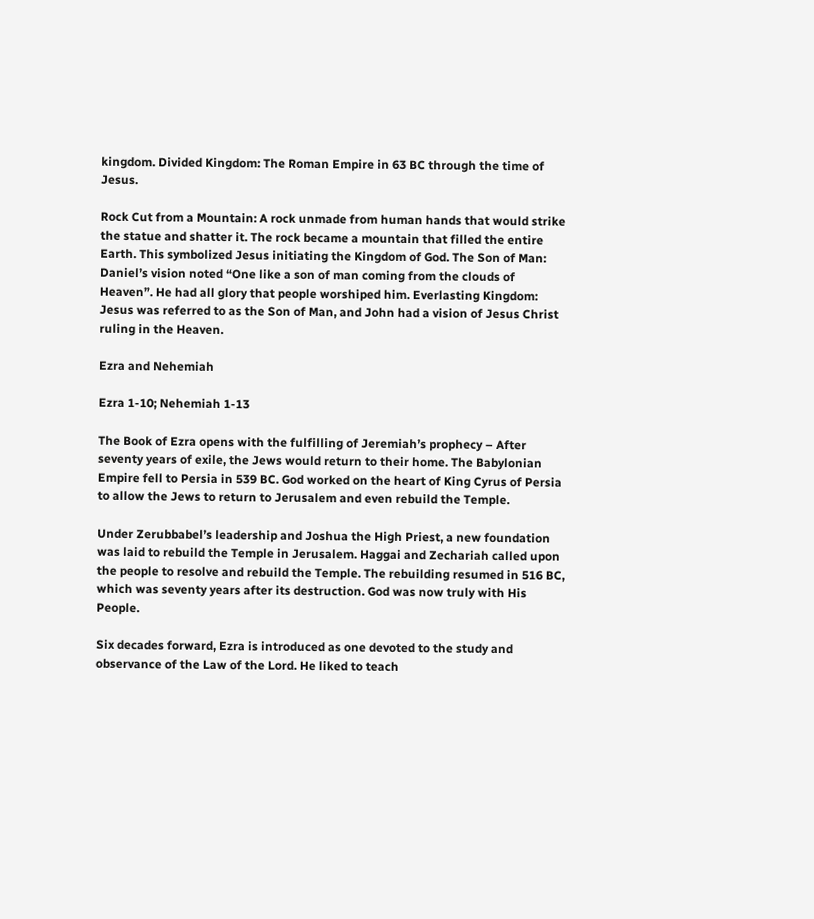kingdom. Divided Kingdom: The Roman Empire in 63 BC through the time of Jesus.

Rock Cut from a Mountain: A rock unmade from human hands that would strike the statue and shatter it. The rock became a mountain that filled the entire Earth. This symbolized Jesus initiating the Kingdom of God. The Son of Man: Daniel’s vision noted “One like a son of man coming from the clouds of Heaven”. He had all glory that people worshiped him. Everlasting Kingdom: Jesus was referred to as the Son of Man, and John had a vision of Jesus Christ ruling in the Heaven.

Ezra and Nehemiah

Ezra 1-10; Nehemiah 1-13

The Book of Ezra opens with the fulfilling of Jeremiah’s prophecy – After seventy years of exile, the Jews would return to their home. The Babylonian Empire fell to Persia in 539 BC. God worked on the heart of King Cyrus of Persia to allow the Jews to return to Jerusalem and even rebuild the Temple.

Under Zerubbabel’s leadership and Joshua the High Priest, a new foundation was laid to rebuild the Temple in Jerusalem. Haggai and Zechariah called upon the people to resolve and rebuild the Temple. The rebuilding resumed in 516 BC, which was seventy years after its destruction. God was now truly with His People.

Six decades forward, Ezra is introduced as one devoted to the study and observance of the Law of the Lord. He liked to teach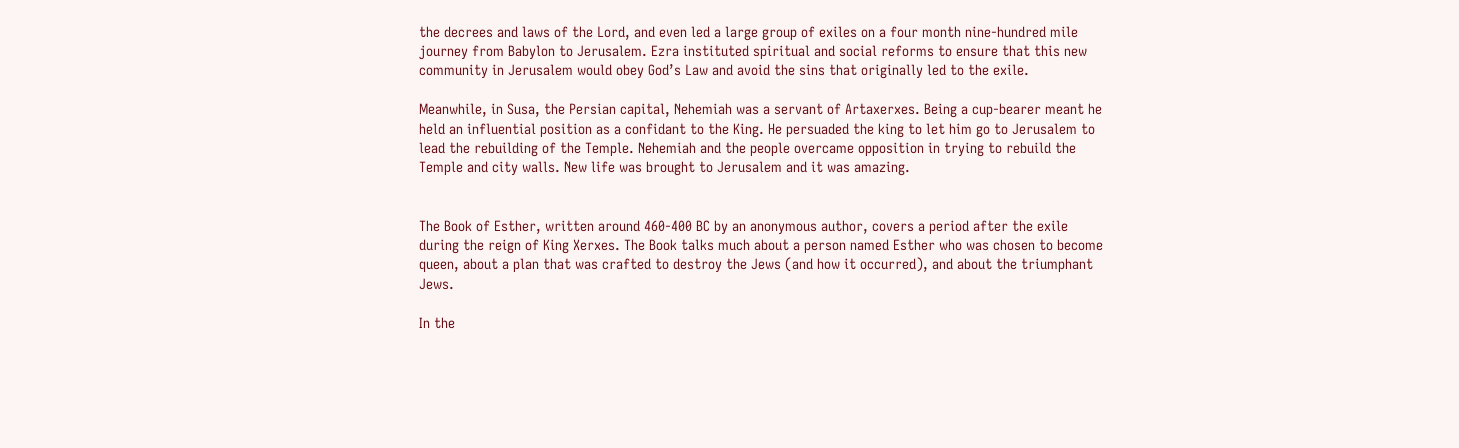the decrees and laws of the Lord, and even led a large group of exiles on a four month nine-hundred mile journey from Babylon to Jerusalem. Ezra instituted spiritual and social reforms to ensure that this new community in Jerusalem would obey God’s Law and avoid the sins that originally led to the exile.

Meanwhile, in Susa, the Persian capital, Nehemiah was a servant of Artaxerxes. Being a cup-bearer meant he held an influential position as a confidant to the King. He persuaded the king to let him go to Jerusalem to lead the rebuilding of the Temple. Nehemiah and the people overcame opposition in trying to rebuild the Temple and city walls. New life was brought to Jerusalem and it was amazing.


The Book of Esther, written around 460-400 BC by an anonymous author, covers a period after the exile during the reign of King Xerxes. The Book talks much about a person named Esther who was chosen to become queen, about a plan that was crafted to destroy the Jews (and how it occurred), and about the triumphant Jews.

In the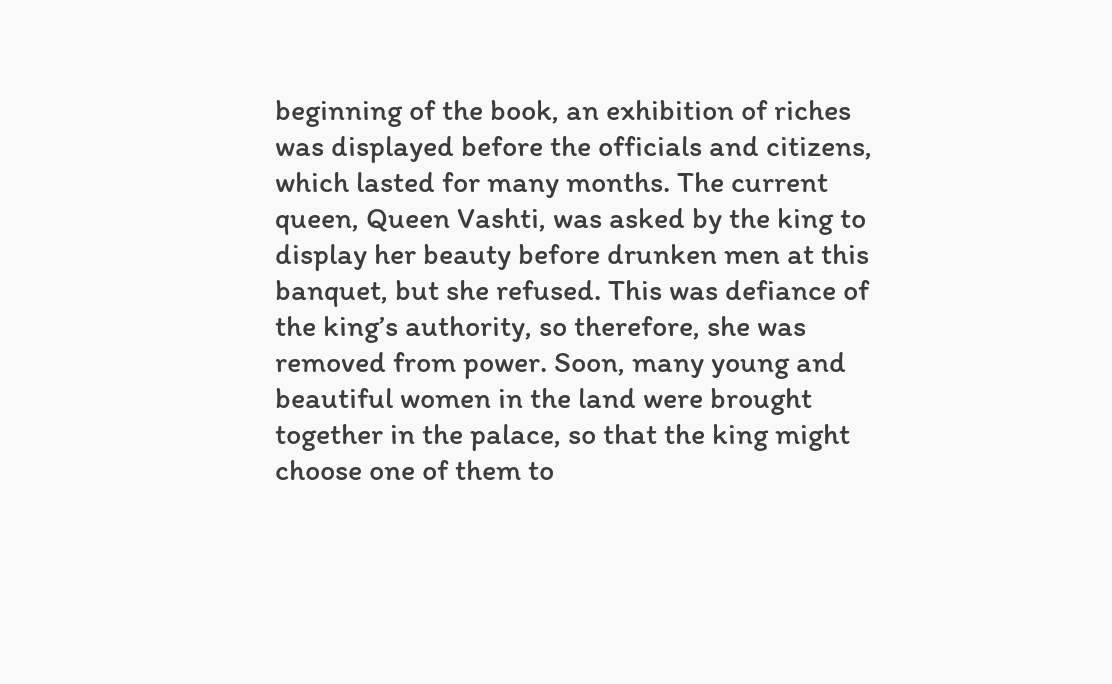beginning of the book, an exhibition of riches was displayed before the officials and citizens, which lasted for many months. The current queen, Queen Vashti, was asked by the king to display her beauty before drunken men at this banquet, but she refused. This was defiance of the king’s authority, so therefore, she was removed from power. Soon, many young and beautiful women in the land were brought together in the palace, so that the king might choose one of them to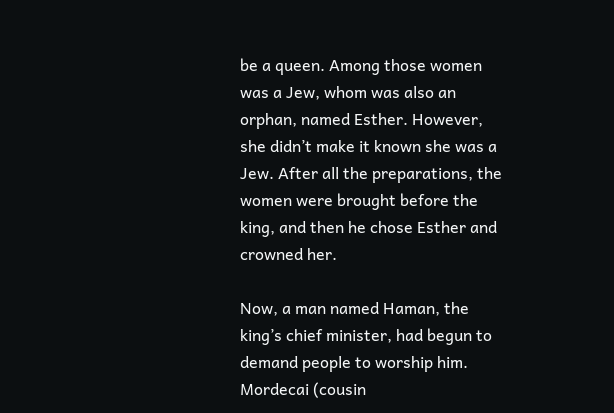be a queen. Among those women was a Jew, whom was also an orphan, named Esther. However, she didn’t make it known she was a Jew. After all the preparations, the women were brought before the king, and then he chose Esther and crowned her.

Now, a man named Haman, the king’s chief minister, had begun to demand people to worship him. Mordecai (cousin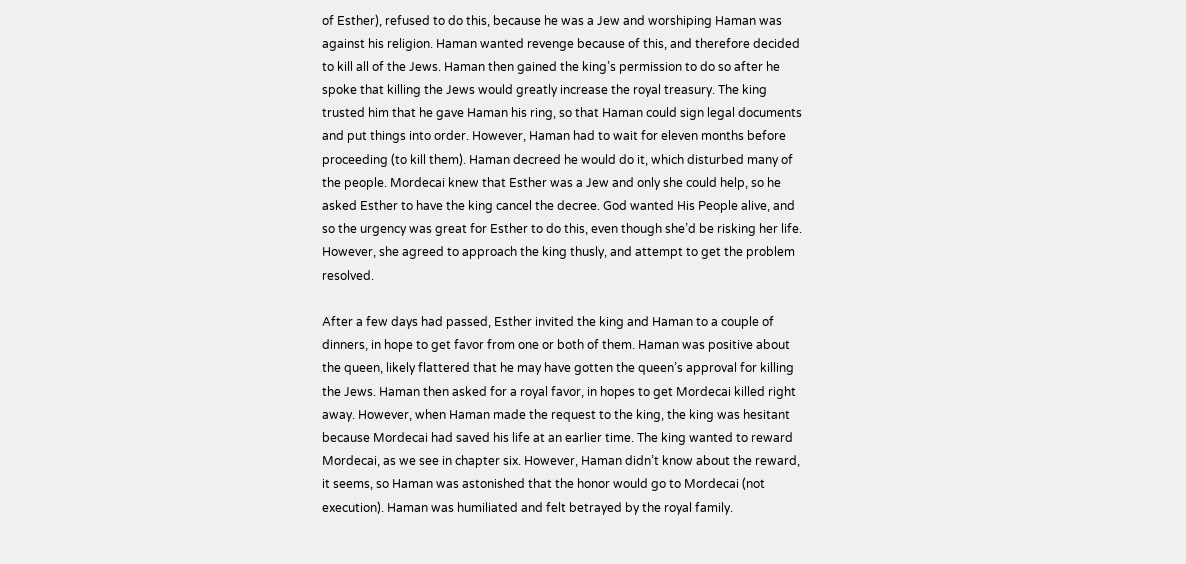of Esther), refused to do this, because he was a Jew and worshiping Haman was against his religion. Haman wanted revenge because of this, and therefore decided to kill all of the Jews. Haman then gained the king’s permission to do so after he spoke that killing the Jews would greatly increase the royal treasury. The king trusted him that he gave Haman his ring, so that Haman could sign legal documents and put things into order. However, Haman had to wait for eleven months before proceeding (to kill them). Haman decreed he would do it, which disturbed many of the people. Mordecai knew that Esther was a Jew and only she could help, so he asked Esther to have the king cancel the decree. God wanted His People alive, and so the urgency was great for Esther to do this, even though she’d be risking her life. However, she agreed to approach the king thusly, and attempt to get the problem resolved.

After a few days had passed, Esther invited the king and Haman to a couple of dinners, in hope to get favor from one or both of them. Haman was positive about the queen, likely flattered that he may have gotten the queen’s approval for killing the Jews. Haman then asked for a royal favor, in hopes to get Mordecai killed right away. However, when Haman made the request to the king, the king was hesitant because Mordecai had saved his life at an earlier time. The king wanted to reward Mordecai, as we see in chapter six. However, Haman didn’t know about the reward, it seems, so Haman was astonished that the honor would go to Mordecai (not execution). Haman was humiliated and felt betrayed by the royal family.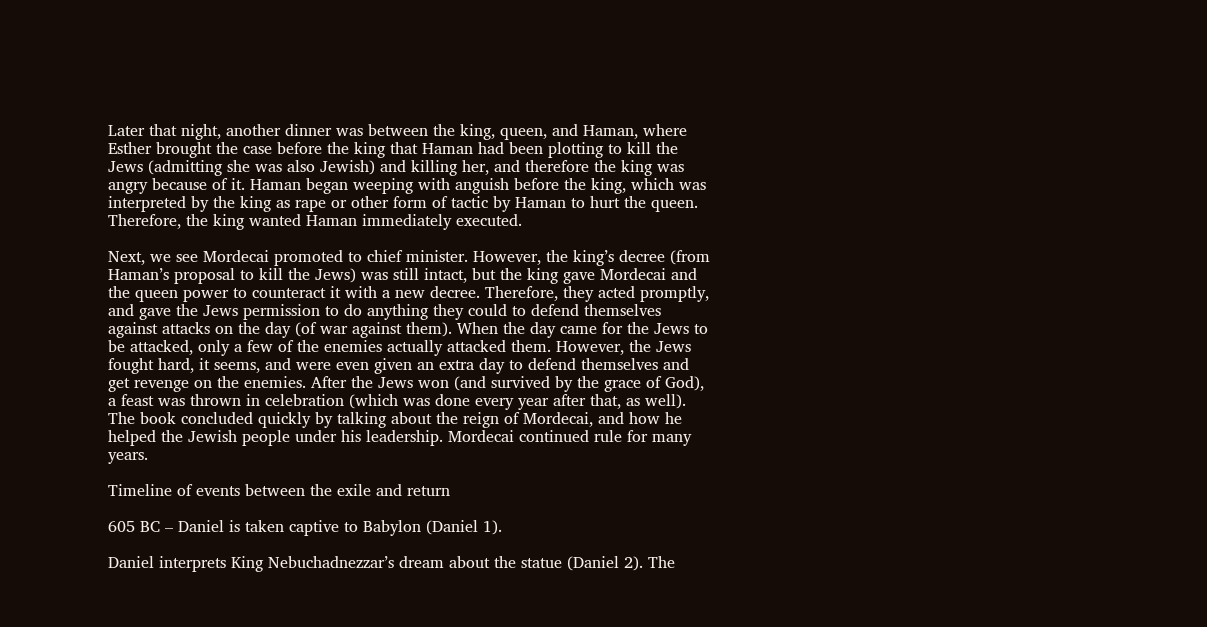Later that night, another dinner was between the king, queen, and Haman, where Esther brought the case before the king that Haman had been plotting to kill the Jews (admitting she was also Jewish) and killing her, and therefore the king was angry because of it. Haman began weeping with anguish before the king, which was interpreted by the king as rape or other form of tactic by Haman to hurt the queen. Therefore, the king wanted Haman immediately executed.

Next, we see Mordecai promoted to chief minister. However, the king’s decree (from Haman’s proposal to kill the Jews) was still intact, but the king gave Mordecai and the queen power to counteract it with a new decree. Therefore, they acted promptly, and gave the Jews permission to do anything they could to defend themselves against attacks on the day (of war against them). When the day came for the Jews to be attacked, only a few of the enemies actually attacked them. However, the Jews fought hard, it seems, and were even given an extra day to defend themselves and get revenge on the enemies. After the Jews won (and survived by the grace of God), a feast was thrown in celebration (which was done every year after that, as well). The book concluded quickly by talking about the reign of Mordecai, and how he helped the Jewish people under his leadership. Mordecai continued rule for many years.

Timeline of events between the exile and return

605 BC – Daniel is taken captive to Babylon (Daniel 1).

Daniel interprets King Nebuchadnezzar’s dream about the statue (Daniel 2). The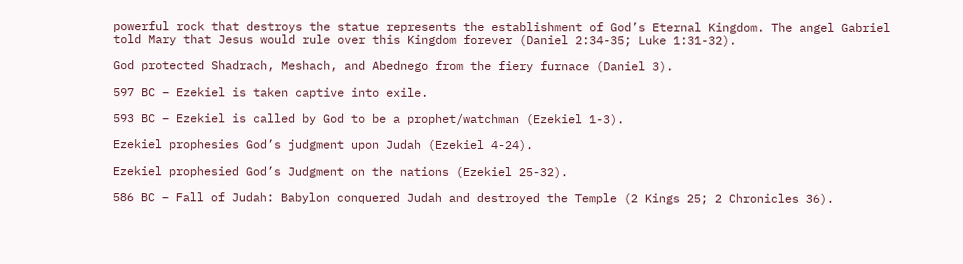powerful rock that destroys the statue represents the establishment of God’s Eternal Kingdom. The angel Gabriel told Mary that Jesus would rule over this Kingdom forever (Daniel 2:34-35; Luke 1:31-32).

God protected Shadrach, Meshach, and Abednego from the fiery furnace (Daniel 3).

597 BC – Ezekiel is taken captive into exile.

593 BC – Ezekiel is called by God to be a prophet/watchman (Ezekiel 1-3).

Ezekiel prophesies God’s judgment upon Judah (Ezekiel 4-24).

Ezekiel prophesied God’s Judgment on the nations (Ezekiel 25-32).

586 BC – Fall of Judah: Babylon conquered Judah and destroyed the Temple (2 Kings 25; 2 Chronicles 36).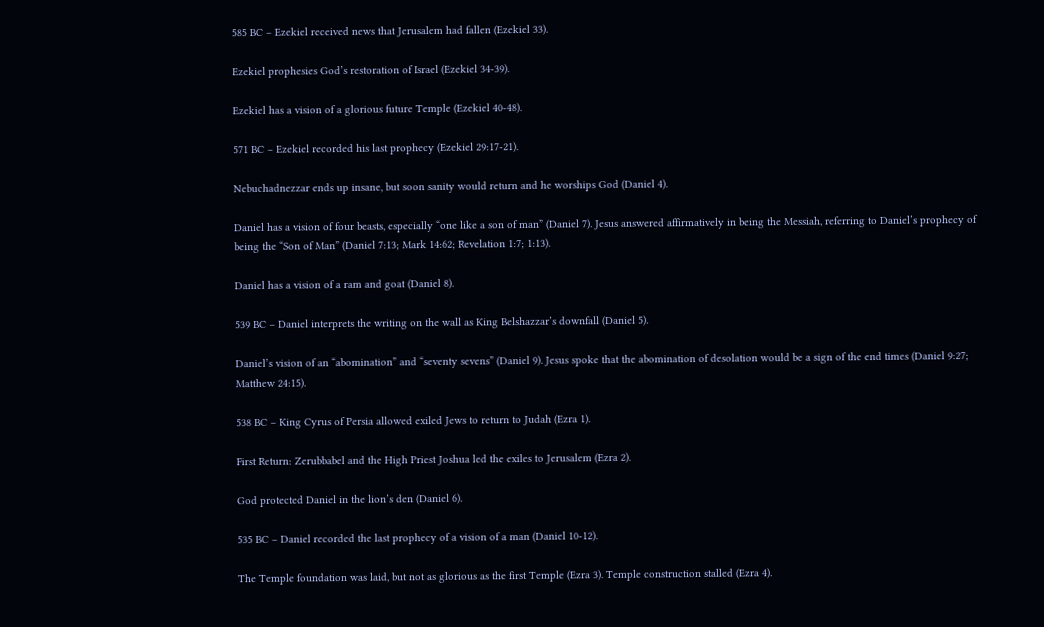585 BC – Ezekiel received news that Jerusalem had fallen (Ezekiel 33).

Ezekiel prophesies God’s restoration of Israel (Ezekiel 34-39).

Ezekiel has a vision of a glorious future Temple (Ezekiel 40-48).

571 BC – Ezekiel recorded his last prophecy (Ezekiel 29:17-21).

Nebuchadnezzar ends up insane, but soon sanity would return and he worships God (Daniel 4).

Daniel has a vision of four beasts, especially “one like a son of man” (Daniel 7). Jesus answered affirmatively in being the Messiah, referring to Daniel’s prophecy of being the “Son of Man” (Daniel 7:13; Mark 14:62; Revelation 1:7; 1:13).

Daniel has a vision of a ram and goat (Daniel 8).

539 BC – Daniel interprets the writing on the wall as King Belshazzar’s downfall (Daniel 5).

Daniel’s vision of an “abomination” and “seventy sevens” (Daniel 9). Jesus spoke that the abomination of desolation would be a sign of the end times (Daniel 9:27; Matthew 24:15).

538 BC – King Cyrus of Persia allowed exiled Jews to return to Judah (Ezra 1).

First Return: Zerubbabel and the High Priest Joshua led the exiles to Jerusalem (Ezra 2).

God protected Daniel in the lion’s den (Daniel 6).

535 BC – Daniel recorded the last prophecy of a vision of a man (Daniel 10-12).

The Temple foundation was laid, but not as glorious as the first Temple (Ezra 3). Temple construction stalled (Ezra 4).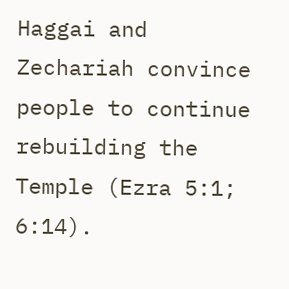Haggai and Zechariah convince people to continue rebuilding the Temple (Ezra 5:1; 6:14).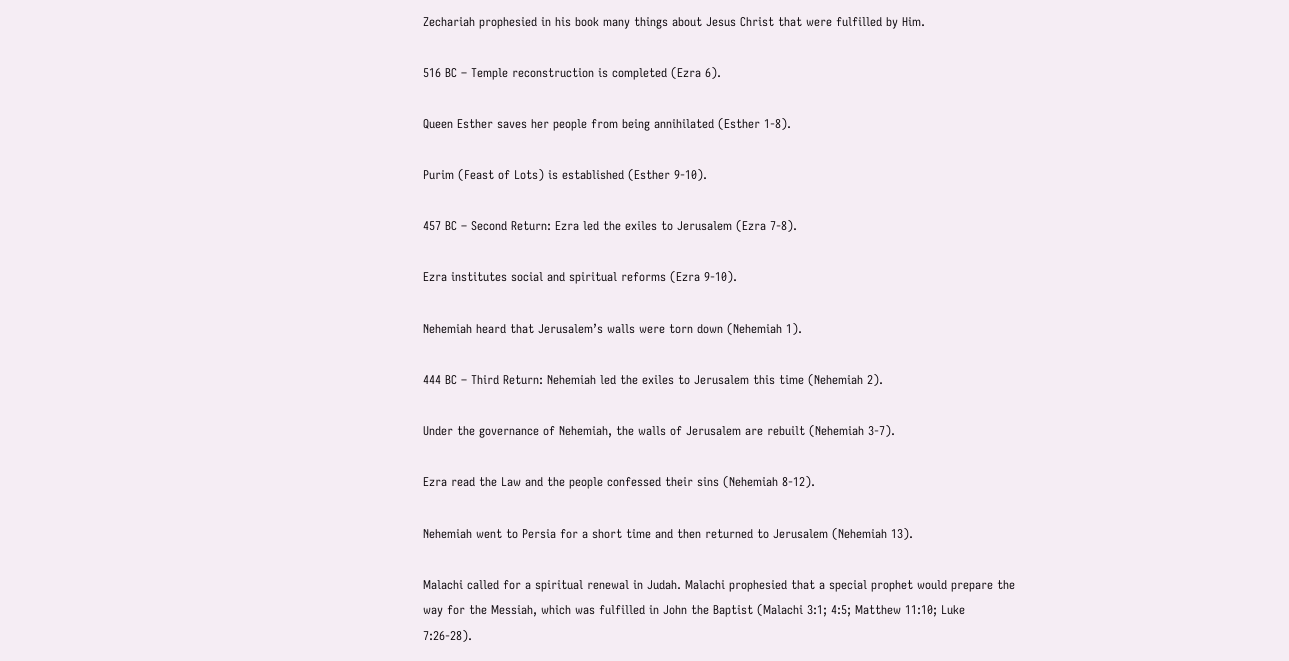Zechariah prophesied in his book many things about Jesus Christ that were fulfilled by Him.

516 BC – Temple reconstruction is completed (Ezra 6).

Queen Esther saves her people from being annihilated (Esther 1-8).

Purim (Feast of Lots) is established (Esther 9-10).

457 BC – Second Return: Ezra led the exiles to Jerusalem (Ezra 7-8).

Ezra institutes social and spiritual reforms (Ezra 9-10).

Nehemiah heard that Jerusalem’s walls were torn down (Nehemiah 1).

444 BC – Third Return: Nehemiah led the exiles to Jerusalem this time (Nehemiah 2).

Under the governance of Nehemiah, the walls of Jerusalem are rebuilt (Nehemiah 3-7).

Ezra read the Law and the people confessed their sins (Nehemiah 8-12).

Nehemiah went to Persia for a short time and then returned to Jerusalem (Nehemiah 13).

Malachi called for a spiritual renewal in Judah. Malachi prophesied that a special prophet would prepare the way for the Messiah, which was fulfilled in John the Baptist (Malachi 3:1; 4:5; Matthew 11:10; Luke 7:26-28).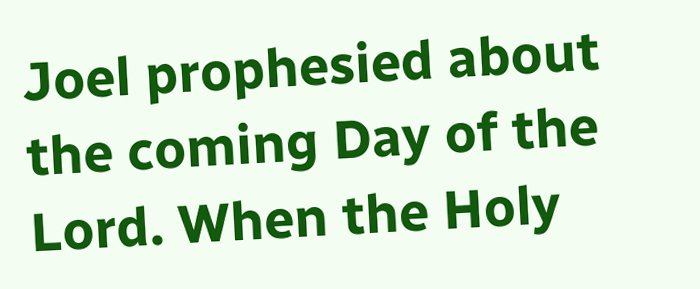Joel prophesied about the coming Day of the Lord. When the Holy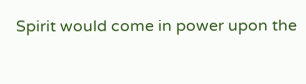Spirit would come in power upon the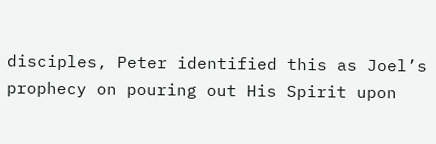disciples, Peter identified this as Joel’s prophecy on pouring out His Spirit upon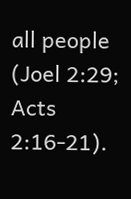all people (Joel 2:29; Acts 2:16-21).